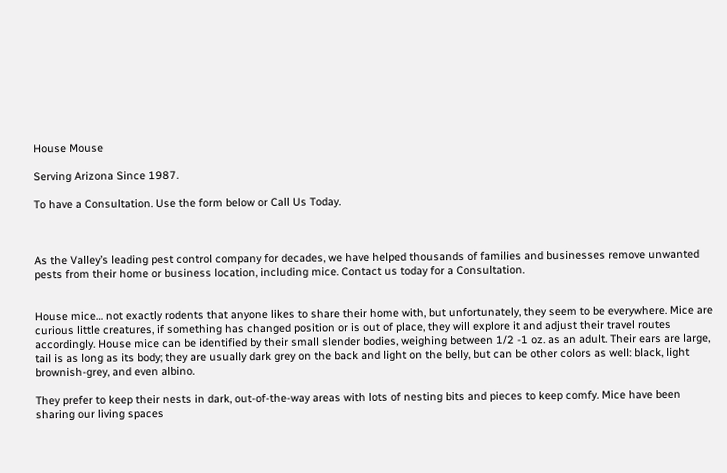House Mouse

Serving Arizona Since 1987.

To have a Consultation. Use the form below or Call Us Today.



As the Valley’s leading pest control company for decades, we have helped thousands of families and businesses remove unwanted pests from their home or business location, including mice. Contact us today for a Consultation.


House mice… not exactly rodents that anyone likes to share their home with, but unfortunately, they seem to be everywhere. Mice are curious little creatures, if something has changed position or is out of place, they will explore it and adjust their travel routes accordingly. House mice can be identified by their small slender bodies, weighing between 1/2 -1 oz. as an adult. Their ears are large, tail is as long as its body; they are usually dark grey on the back and light on the belly, but can be other colors as well: black, light brownish-grey, and even albino.

They prefer to keep their nests in dark, out-of-the-way areas with lots of nesting bits and pieces to keep comfy. Mice have been sharing our living spaces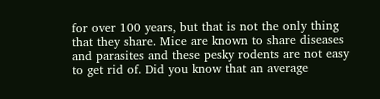for over 100 years, but that is not the only thing that they share. Mice are known to share diseases and parasites and these pesky rodents are not easy to get rid of. Did you know that an average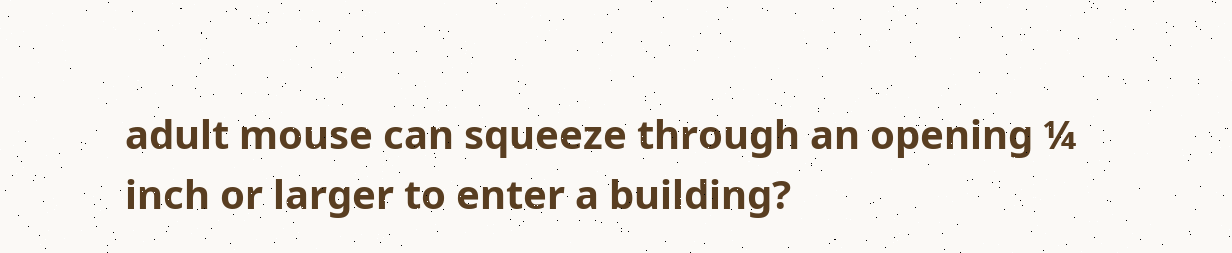adult mouse can squeeze through an opening ¼ inch or larger to enter a building?